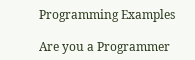Programming Examples

Are you a Programmer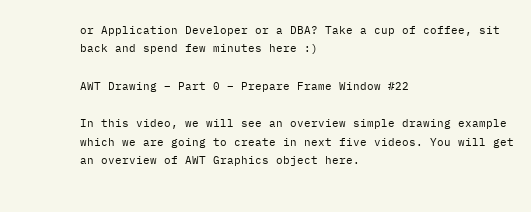or Application Developer or a DBA? Take a cup of coffee, sit back and spend few minutes here :)

AWT Drawing – Part 0 – Prepare Frame Window #22

In this video, we will see an overview simple drawing example which we are going to create in next five videos. You will get an overview of AWT Graphics object here.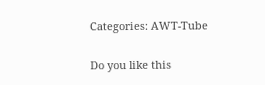Categories: AWT-Tube

Do you like this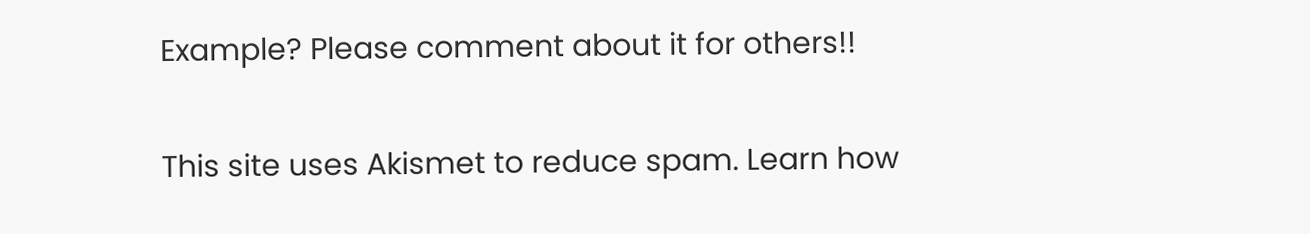Example? Please comment about it for others!!

This site uses Akismet to reduce spam. Learn how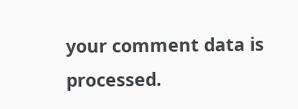your comment data is processed.